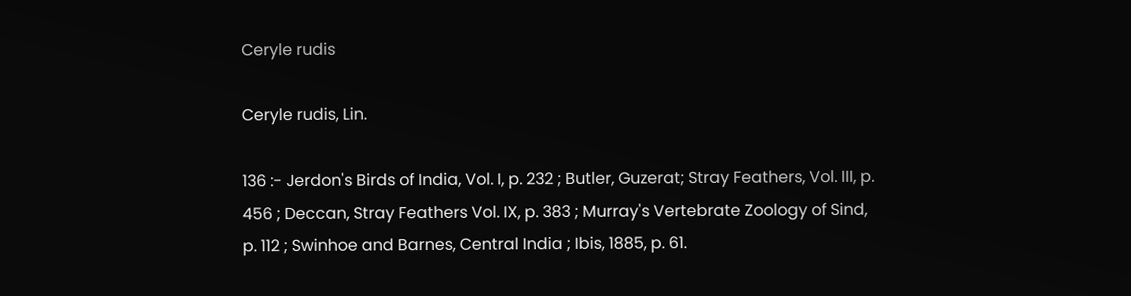Ceryle rudis

Ceryle rudis, Lin.

136 :- Jerdon's Birds of India, Vol. I, p. 232 ; Butler, Guzerat; Stray Feathers, Vol. III, p. 456 ; Deccan, Stray Feathers Vol. IX, p. 383 ; Murray's Vertebrate Zoology of Sind, p. 112 ; Swinhoe and Barnes, Central India ; Ibis, 1885, p. 61.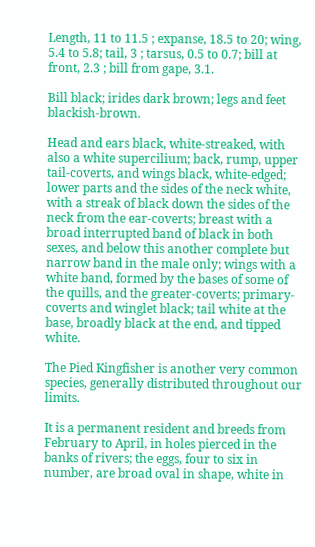Length, 11 to 11.5 ; expanse, 18.5 to 20; wing, 5.4 to 5.8; tail, 3 ; tarsus, 0.5 to 0.7; bill at front, 2.3 ; bill from gape, 3.1.

Bill black; irides dark brown; legs and feet blackish-brown.

Head and ears black, white-streaked, with also a white supercilium; back, rump, upper tail-coverts, and wings black, white-edged; lower parts and the sides of the neck white, with a streak of black down the sides of the neck from the ear-coverts; breast with a broad interrupted band of black in both sexes, and below this another complete but narrow band in the male only; wings with a white band, formed by the bases of some of the quills, and the greater-coverts; primary-coverts and winglet black; tail white at the base, broadly black at the end, and tipped white.

The Pied Kingfisher is another very common species, generally distributed throughout our limits.

It is a permanent resident and breeds from February to April, in holes pierced in the banks of rivers; the eggs, four to six in number, are broad oval in shape, white in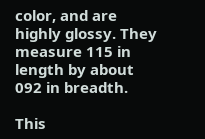color, and are highly glossy. They measure 115 in length by about 092 in breadth.

This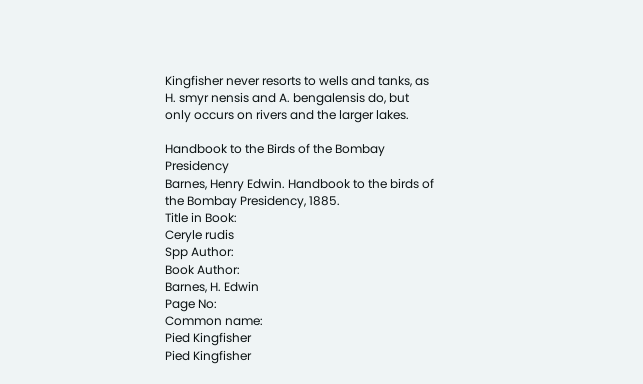Kingfisher never resorts to wells and tanks, as H. smyr nensis and A. bengalensis do, but only occurs on rivers and the larger lakes.

Handbook to the Birds of the Bombay Presidency
Barnes, Henry Edwin. Handbook to the birds of the Bombay Presidency, 1885.
Title in Book:
Ceryle rudis
Spp Author:
Book Author:
Barnes, H. Edwin
Page No:
Common name:
Pied Kingfisher
Pied Kingfisher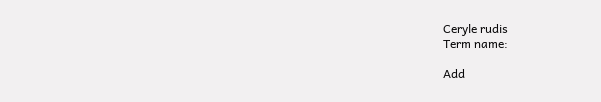Ceryle rudis
Term name:

Add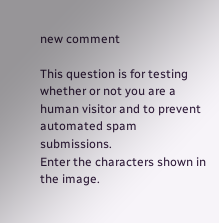new comment

This question is for testing whether or not you are a human visitor and to prevent automated spam submissions.
Enter the characters shown in the image.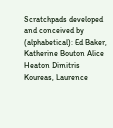Scratchpads developed and conceived by (alphabetical): Ed Baker, Katherine Bouton Alice Heaton Dimitris Koureas, Laurence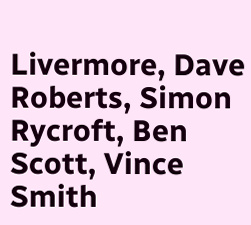Livermore, Dave Roberts, Simon Rycroft, Ben Scott, Vince Smith